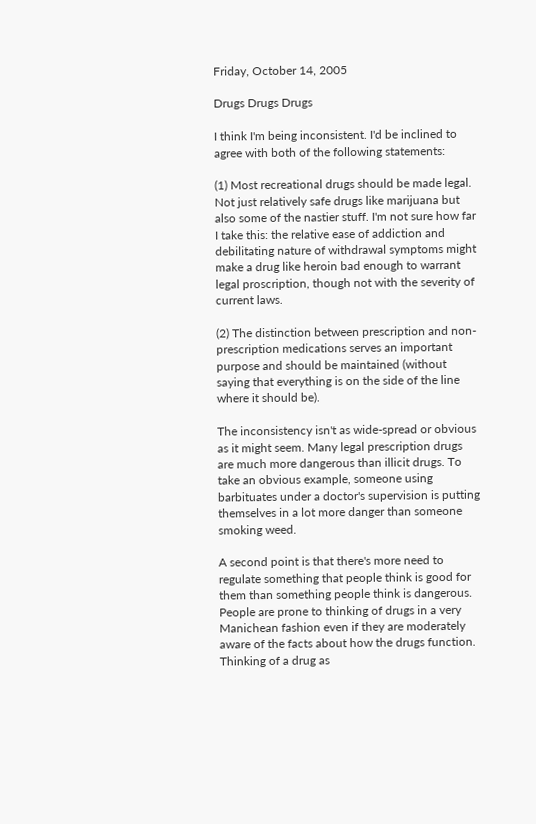Friday, October 14, 2005

Drugs Drugs Drugs

I think I'm being inconsistent. I'd be inclined to agree with both of the following statements:

(1) Most recreational drugs should be made legal. Not just relatively safe drugs like marijuana but also some of the nastier stuff. I'm not sure how far I take this: the relative ease of addiction and debilitating nature of withdrawal symptoms might make a drug like heroin bad enough to warrant legal proscription, though not with the severity of current laws.

(2) The distinction between prescription and non-prescription medications serves an important purpose and should be maintained (without saying that everything is on the side of the line where it should be).

The inconsistency isn't as wide-spread or obvious as it might seem. Many legal prescription drugs are much more dangerous than illicit drugs. To take an obvious example, someone using barbituates under a doctor's supervision is putting themselves in a lot more danger than someone smoking weed.

A second point is that there's more need to regulate something that people think is good for them than something people think is dangerous. People are prone to thinking of drugs in a very Manichean fashion even if they are moderately aware of the facts about how the drugs function. Thinking of a drug as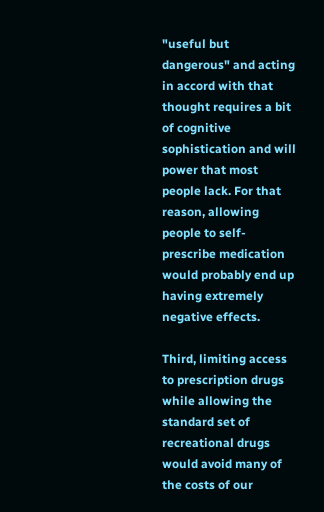"useful but dangerous" and acting in accord with that thought requires a bit of cognitive sophistication and will power that most people lack. For that reason, allowing people to self-prescribe medication would probably end up having extremely negative effects.

Third, limiting access to prescription drugs while allowing the standard set of recreational drugs would avoid many of the costs of our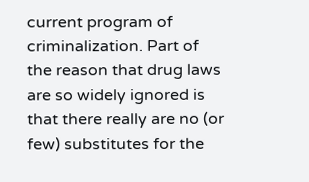current program of criminalization. Part of the reason that drug laws are so widely ignored is that there really are no (or few) substitutes for the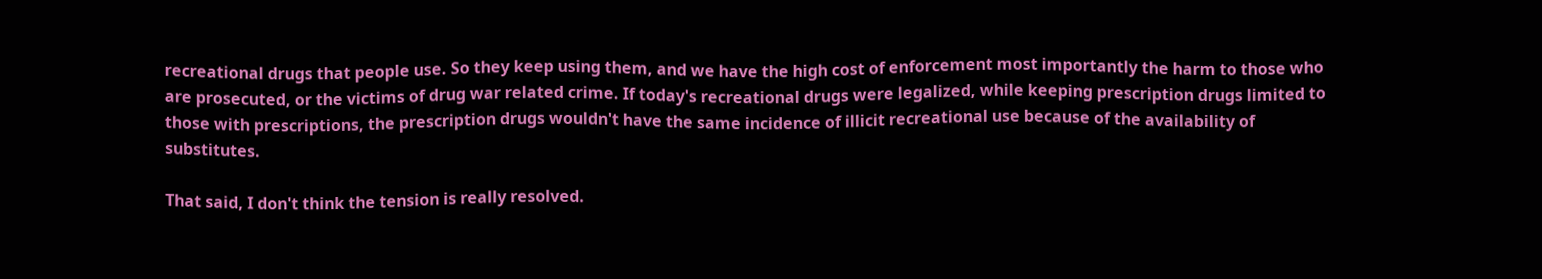recreational drugs that people use. So they keep using them, and we have the high cost of enforcement most importantly the harm to those who are prosecuted, or the victims of drug war related crime. If today's recreational drugs were legalized, while keeping prescription drugs limited to those with prescriptions, the prescription drugs wouldn't have the same incidence of illicit recreational use because of the availability of substitutes.

That said, I don't think the tension is really resolved.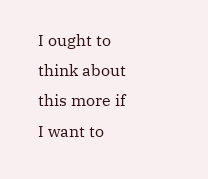I ought to think about this more if I want to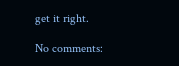get it right.

No comments: